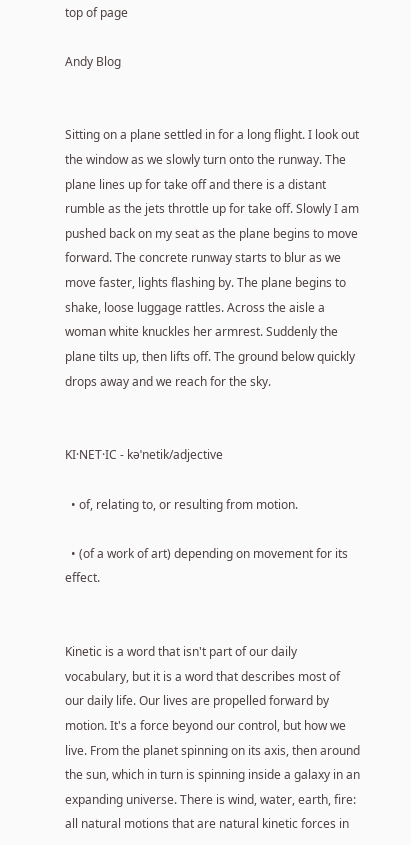top of page

Andy Blog


Sitting on a plane settled in for a long flight. I look out the window as we slowly turn onto the runway. The plane lines up for take off and there is a distant rumble as the jets throttle up for take off. Slowly I am pushed back on my seat as the plane begins to move forward. The concrete runway starts to blur as we move faster, lights flashing by. The plane begins to shake, loose luggage rattles. Across the aisle a woman white knuckles her armrest. Suddenly the plane tilts up, then lifts off. The ground below quickly drops away and we reach for the sky.


KI·NET·IC - kəˈnetik/adjective

  • of, relating to, or resulting from motion.

  • (of a work of art) depending on movement for its effect.


Kinetic is a word that isn't part of our daily vocabulary, but it is a word that describes most of our daily life. Our lives are propelled forward by motion. It's a force beyond our control, but how we live. From the planet spinning on its axis, then around the sun, which in turn is spinning inside a galaxy in an expanding universe. There is wind, water, earth, fire: all natural motions that are natural kinetic forces in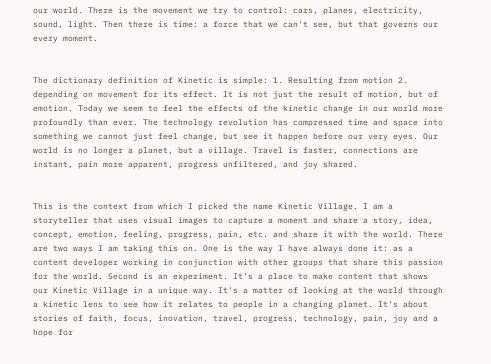our world. There is the movement we try to control: cars, planes, electricity, sound, light. Then there is time: a force that we can't see, but that governs our every moment.


The dictionary definition of Kinetic is simple: 1. Resulting from motion 2. depending on movement for its effect. It is not just the result of motion, but of emotion. Today we seem to feel the effects of the kinetic change in our world more profoundly than ever. The technology revolution has compressed time and space into something we cannot just feel change, but see it happen before our very eyes. Our world is no longer a planet, but a village. Travel is faster, connections are instant, pain more apparent, progress unfiltered, and joy shared.


This is the context from which I picked the name Kinetic Village. I am a storyteller that uses visual images to capture a moment and share a story, idea, concept, emotion, feeling, progress, pain, etc. and share it with the world. There are two ways I am taking this on. One is the way I have always done it: as a content developer working in conjunction with other groups that share this passion for the world. Second is an experiment. It's a place to make content that shows our Kinetic Village in a unique way. It's a matter of looking at the world through a kinetic lens to see how it relates to people in a changing planet. It's about stories of faith, focus, inovation, travel, progress, technology, pain, joy and a hope for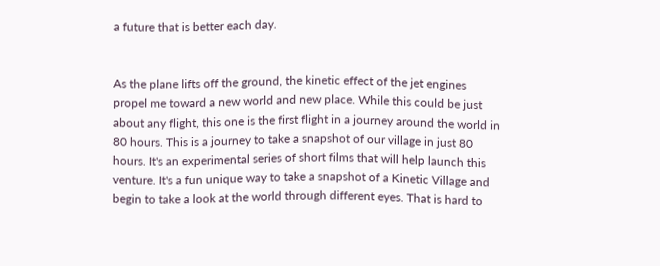a future that is better each day.


As the plane lifts off the ground, the kinetic effect of the jet engines propel me toward a new world and new place. While this could be just about any flight, this one is the first flight in a journey around the world in 80 hours. This is a journey to take a snapshot of our village in just 80 hours. It's an experimental series of short films that will help launch this venture. It's a fun unique way to take a snapshot of a Kinetic Village and begin to take a look at the world through different eyes. That is hard to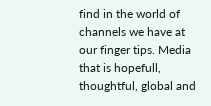find in the world of channels we have at our finger tips. Media that is hopefull, thoughtful, global and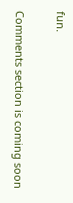fun.

Comments section is coming soon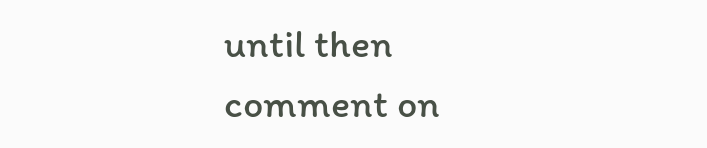until then comment on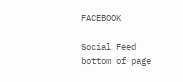FACEBOOK

Social Feed
bottom of page